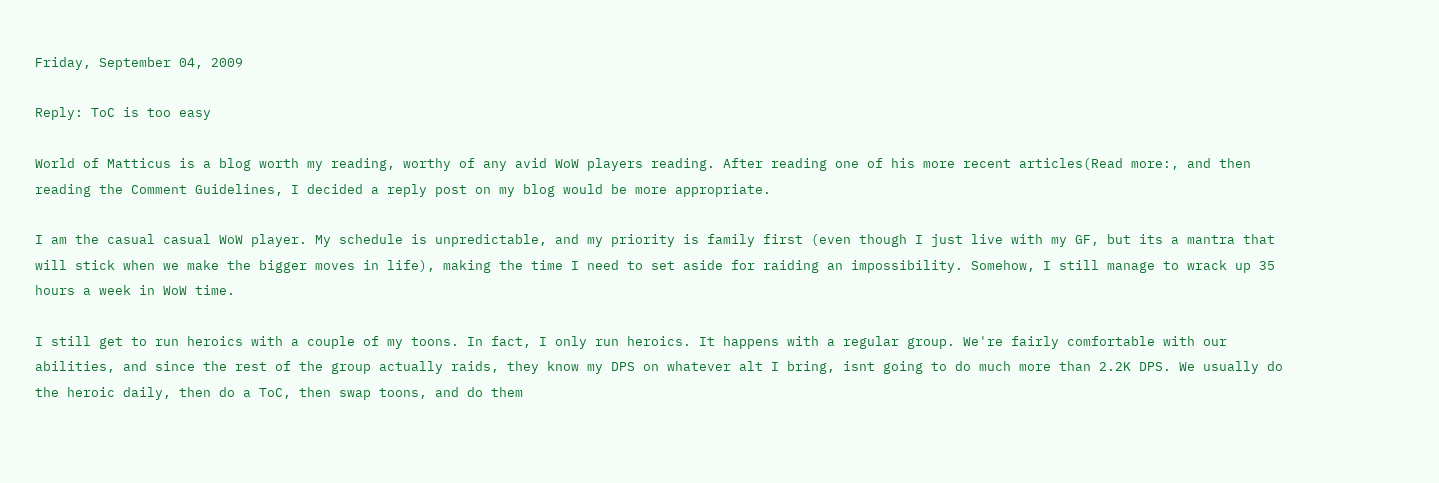Friday, September 04, 2009

Reply: ToC is too easy

World of Matticus is a blog worth my reading, worthy of any avid WoW players reading. After reading one of his more recent articles(Read more:, and then reading the Comment Guidelines, I decided a reply post on my blog would be more appropriate.

I am the casual casual WoW player. My schedule is unpredictable, and my priority is family first (even though I just live with my GF, but its a mantra that will stick when we make the bigger moves in life), making the time I need to set aside for raiding an impossibility. Somehow, I still manage to wrack up 35 hours a week in WoW time.

I still get to run heroics with a couple of my toons. In fact, I only run heroics. It happens with a regular group. We're fairly comfortable with our abilities, and since the rest of the group actually raids, they know my DPS on whatever alt I bring, isnt going to do much more than 2.2K DPS. We usually do the heroic daily, then do a ToC, then swap toons, and do them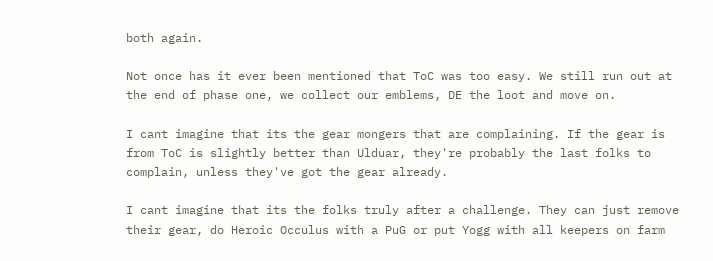both again.

Not once has it ever been mentioned that ToC was too easy. We still run out at the end of phase one, we collect our emblems, DE the loot and move on.

I cant imagine that its the gear mongers that are complaining. If the gear is from ToC is slightly better than Ulduar, they're probably the last folks to complain, unless they've got the gear already.

I cant imagine that its the folks truly after a challenge. They can just remove their gear, do Heroic Occulus with a PuG or put Yogg with all keepers on farm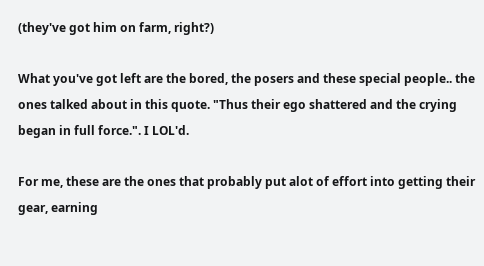(they've got him on farm, right?)

What you've got left are the bored, the posers and these special people.. the ones talked about in this quote. "Thus their ego shattered and the crying began in full force.". I LOL'd.

For me, these are the ones that probably put alot of effort into getting their gear, earning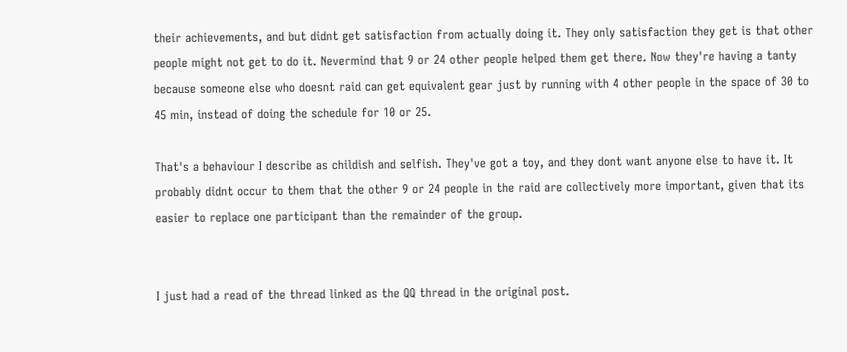their achievements, and but didnt get satisfaction from actually doing it. They only satisfaction they get is that other people might not get to do it. Nevermind that 9 or 24 other people helped them get there. Now they're having a tanty because someone else who doesnt raid can get equivalent gear just by running with 4 other people in the space of 30 to 45 min, instead of doing the schedule for 10 or 25.

That's a behaviour I describe as childish and selfish. They've got a toy, and they dont want anyone else to have it. It probably didnt occur to them that the other 9 or 24 people in the raid are collectively more important, given that its easier to replace one participant than the remainder of the group.


I just had a read of the thread linked as the QQ thread in the original post.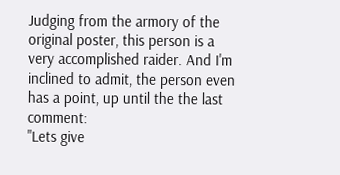Judging from the armory of the original poster, this person is a very accomplished raider. And I'm inclined to admit, the person even has a point, up until the the last comment:
"Lets give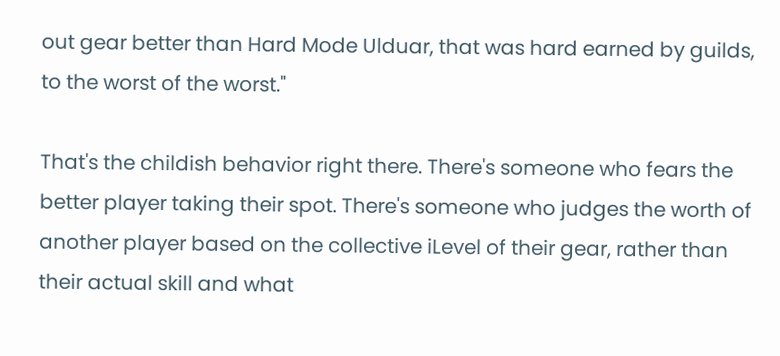out gear better than Hard Mode Ulduar, that was hard earned by guilds, to the worst of the worst."

That's the childish behavior right there. There's someone who fears the better player taking their spot. There's someone who judges the worth of another player based on the collective iLevel of their gear, rather than their actual skill and what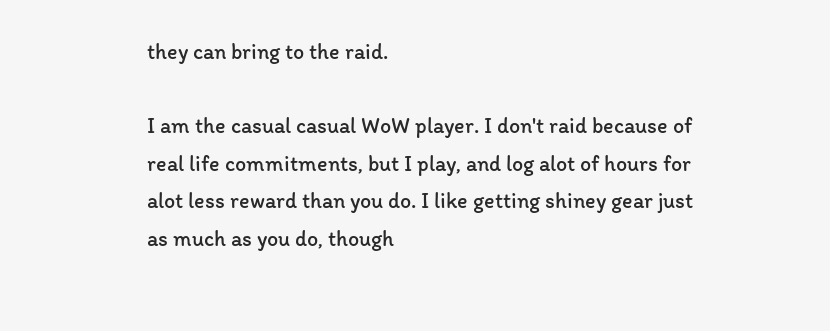they can bring to the raid.

I am the casual casual WoW player. I don't raid because of real life commitments, but I play, and log alot of hours for alot less reward than you do. I like getting shiney gear just as much as you do, though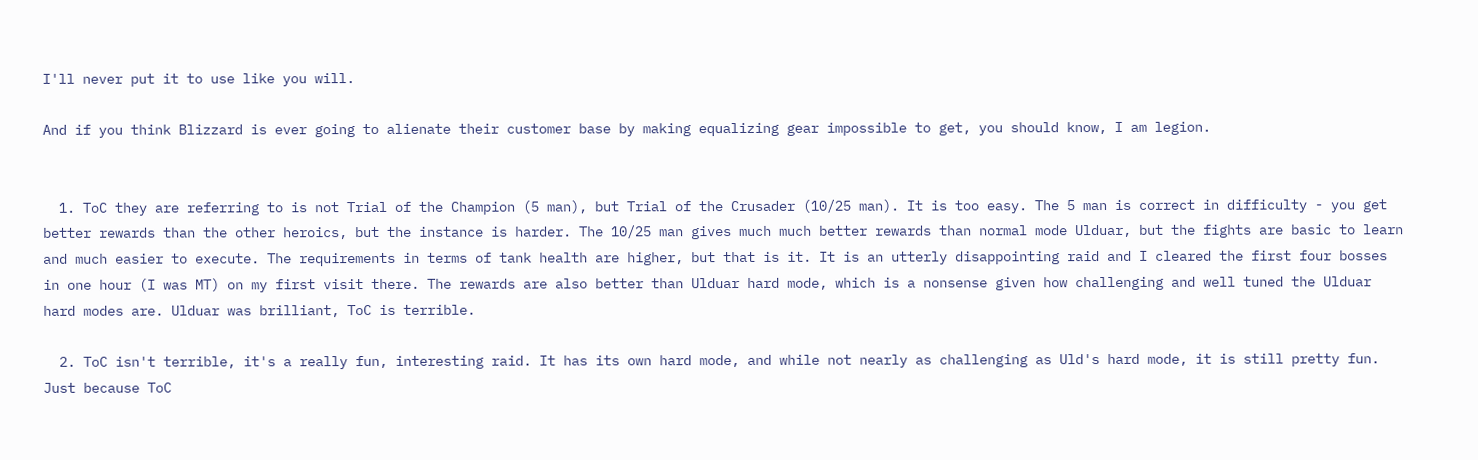I'll never put it to use like you will.

And if you think Blizzard is ever going to alienate their customer base by making equalizing gear impossible to get, you should know, I am legion.


  1. ToC they are referring to is not Trial of the Champion (5 man), but Trial of the Crusader (10/25 man). It is too easy. The 5 man is correct in difficulty - you get better rewards than the other heroics, but the instance is harder. The 10/25 man gives much much better rewards than normal mode Ulduar, but the fights are basic to learn and much easier to execute. The requirements in terms of tank health are higher, but that is it. It is an utterly disappointing raid and I cleared the first four bosses in one hour (I was MT) on my first visit there. The rewards are also better than Ulduar hard mode, which is a nonsense given how challenging and well tuned the Ulduar hard modes are. Ulduar was brilliant, ToC is terrible.

  2. ToC isn't terrible, it's a really fun, interesting raid. It has its own hard mode, and while not nearly as challenging as Uld's hard mode, it is still pretty fun. Just because ToC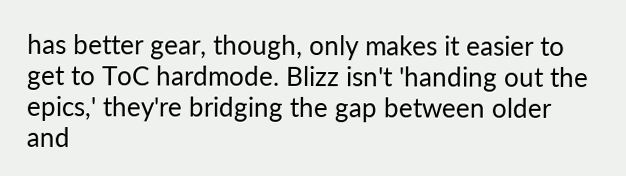has better gear, though, only makes it easier to get to ToC hardmode. Blizz isn't 'handing out the epics,' they're bridging the gap between older and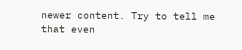newer content. Try to tell me that even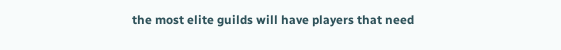the most elite guilds will have players that need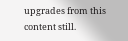upgrades from this content still.